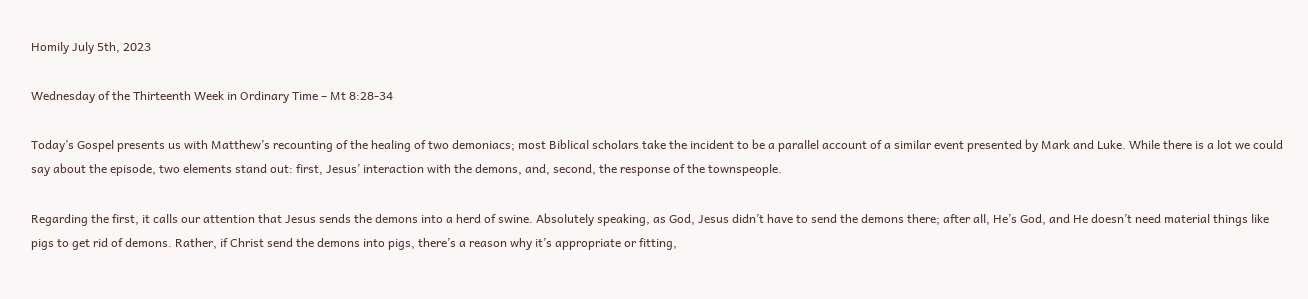Homily July 5th, 2023

Wednesday of the Thirteenth Week in Ordinary Time – Mt 8:28-34

Today’s Gospel presents us with Matthew’s recounting of the healing of two demoniacs; most Biblical scholars take the incident to be a parallel account of a similar event presented by Mark and Luke. While there is a lot we could say about the episode, two elements stand out: first, Jesus’ interaction with the demons, and, second, the response of the townspeople.

Regarding the first, it calls our attention that Jesus sends the demons into a herd of swine. Absolutely speaking, as God, Jesus didn’t have to send the demons there; after all, He’s God, and He doesn’t need material things like pigs to get rid of demons. Rather, if Christ send the demons into pigs, there’s a reason why it’s appropriate or fitting,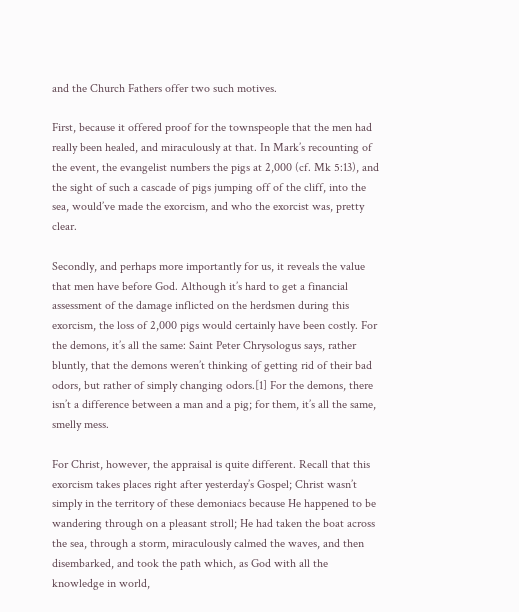and the Church Fathers offer two such motives.

First, because it offered proof for the townspeople that the men had really been healed, and miraculously at that. In Mark’s recounting of the event, the evangelist numbers the pigs at 2,000 (cf. Mk 5:13), and the sight of such a cascade of pigs jumping off of the cliff, into the sea, would’ve made the exorcism, and who the exorcist was, pretty clear.

Secondly, and perhaps more importantly for us, it reveals the value that men have before God. Although it’s hard to get a financial assessment of the damage inflicted on the herdsmen during this exorcism, the loss of 2,000 pigs would certainly have been costly. For the demons, it’s all the same: Saint Peter Chrysologus says, rather bluntly, that the demons weren’t thinking of getting rid of their bad odors, but rather of simply changing odors.[1] For the demons, there isn’t a difference between a man and a pig; for them, it’s all the same, smelly mess.

For Christ, however, the appraisal is quite different. Recall that this exorcism takes places right after yesterday’s Gospel; Christ wasn’t simply in the territory of these demoniacs because He happened to be wandering through on a pleasant stroll; He had taken the boat across the sea, through a storm, miraculously calmed the waves, and then disembarked, and took the path which, as God with all the knowledge in world,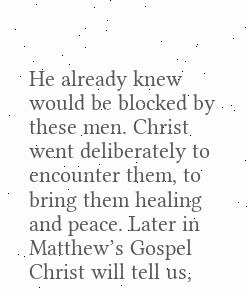He already knew would be blocked by these men. Christ went deliberately to encounter them, to bring them healing and peace. Later in Matthew’s Gospel Christ will tell us,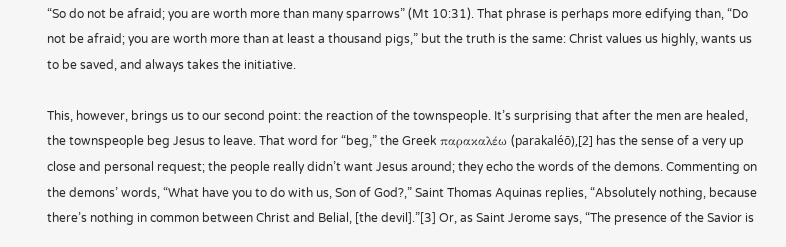“So do not be afraid; you are worth more than many sparrows” (Mt 10:31). That phrase is perhaps more edifying than, “Do not be afraid; you are worth more than at least a thousand pigs,” but the truth is the same: Christ values us highly, wants us to be saved, and always takes the initiative.

This, however, brings us to our second point: the reaction of the townspeople. It’s surprising that after the men are healed, the townspeople beg Jesus to leave. That word for “beg,” the Greek παρακαλέω (parakaléō),[2] has the sense of a very up close and personal request; the people really didn’t want Jesus around; they echo the words of the demons. Commenting on the demons’ words, “What have you to do with us, Son of God?,” Saint Thomas Aquinas replies, “Absolutely nothing, because there’s nothing in common between Christ and Belial, [the devil].”[3] Or, as Saint Jerome says, “The presence of the Savior is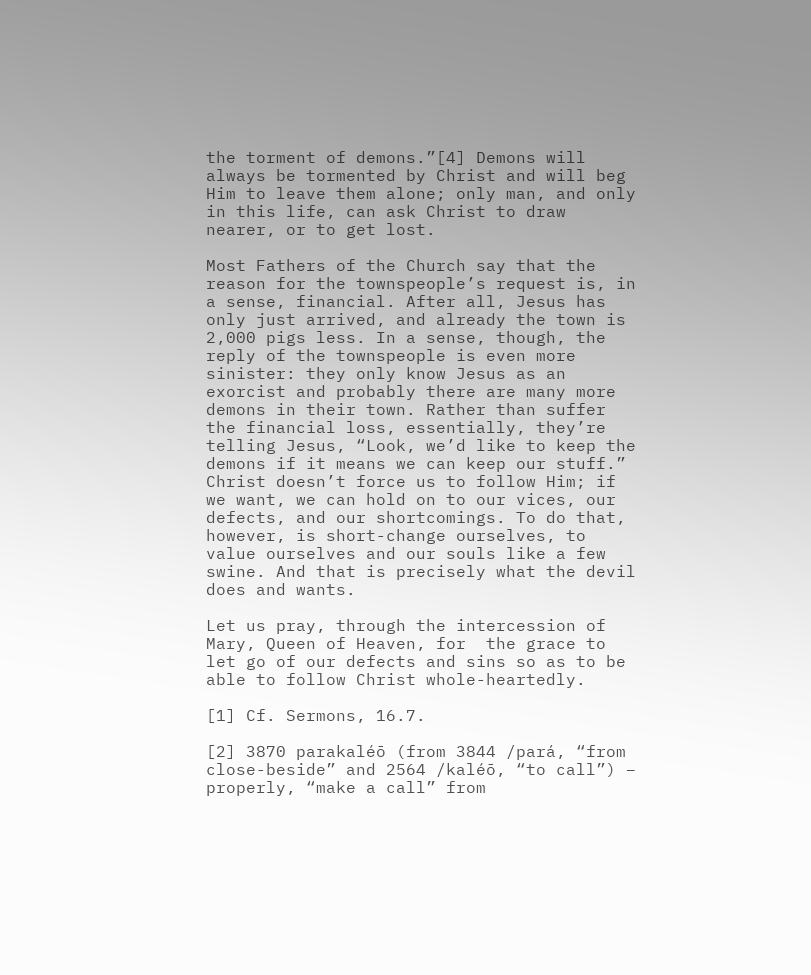the torment of demons.”[4] Demons will always be tormented by Christ and will beg Him to leave them alone; only man, and only in this life, can ask Christ to draw nearer, or to get lost.

Most Fathers of the Church say that the reason for the townspeople’s request is, in a sense, financial. After all, Jesus has only just arrived, and already the town is 2,000 pigs less. In a sense, though, the reply of the townspeople is even more sinister: they only know Jesus as an exorcist and probably there are many more demons in their town. Rather than suffer the financial loss, essentially, they’re telling Jesus, “Look, we’d like to keep the demons if it means we can keep our stuff.” Christ doesn’t force us to follow Him; if we want, we can hold on to our vices, our defects, and our shortcomings. To do that, however, is short-change ourselves, to value ourselves and our souls like a few swine. And that is precisely what the devil does and wants.

Let us pray, through the intercession of Mary, Queen of Heaven, for  the grace to let go of our defects and sins so as to be able to follow Christ whole-heartedly.

[1] Cf. Sermons, 16.7.

[2] 3870 parakaléō (from 3844 /pará, “from close-beside” and 2564 /kaléō, “to call”) – properly, “make a call” from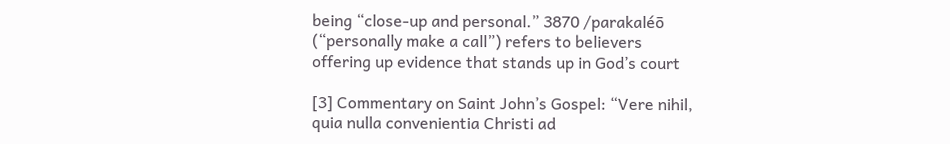being “close-up and personal.” 3870 /parakaléō (“personally make a call”) refers to believers offering up evidence that stands up in God’s court

[3] Commentary on Saint John’s Gospel: “Vere nihil, quia nulla convenientia Christi ad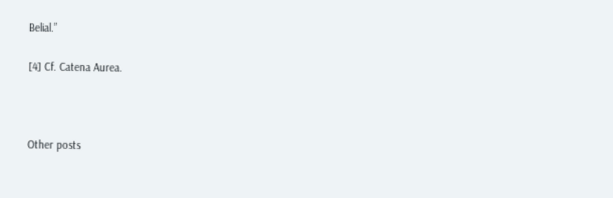Belial.”

[4] Cf. Catena Aurea.



Other posts